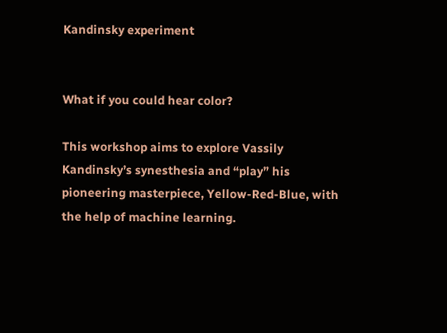Kandinsky experiment


What if you could hear color?

This workshop aims to explore Vassily Kandinsky’s synesthesia and “play” his pioneering masterpiece, Yellow-Red-Blue, with the help of machine learning.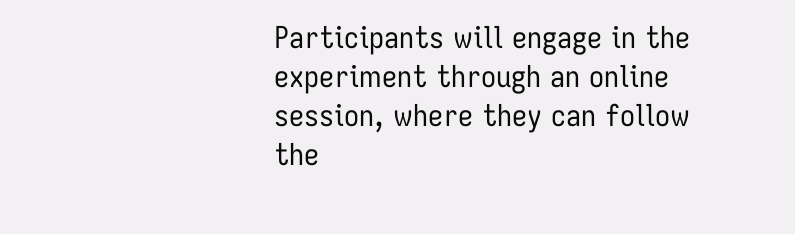Participants will engage in the experiment through an online session, where they can follow the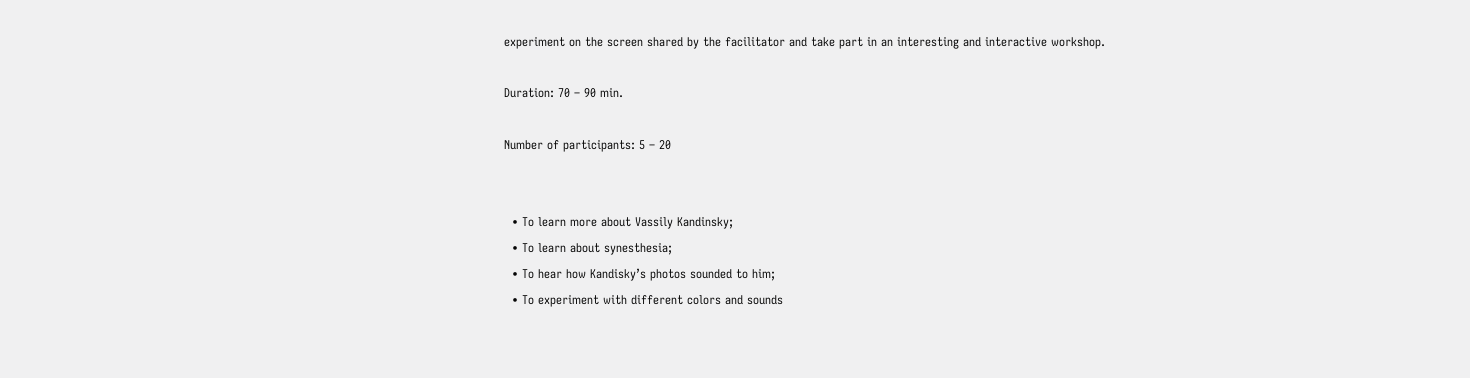experiment on the screen shared by the facilitator and take part in an interesting and interactive workshop.

Duration: 70 – 90 min.

Number of participants: 5 – 20


  • To learn more about Vassily Kandinsky;
  • To learn about synesthesia;
  • To hear how Kandisky’s photos sounded to him;
  • To experiment with different colors and sounds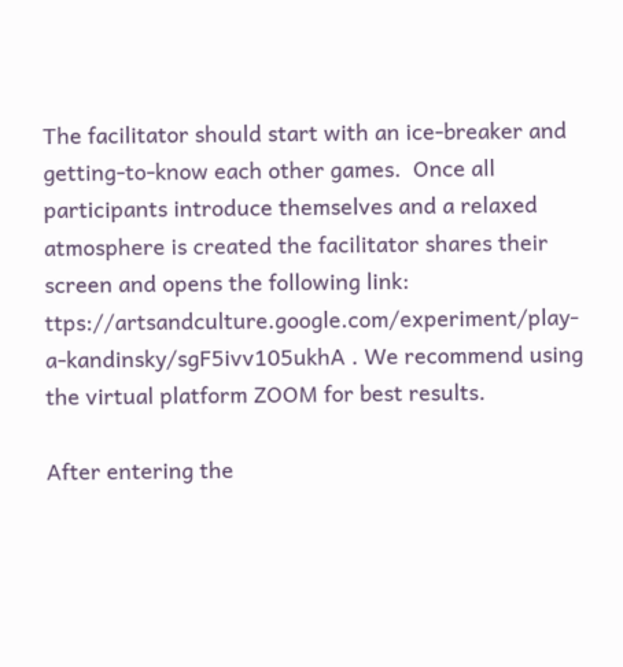The facilitator should start with an ice-breaker and getting-to-know each other games.  Once all participants introduce themselves and a relaxed atmosphere is created the facilitator shares their screen and opens the following link:  ttps://artsandculture.google.com/experiment/play-a-kandinsky/sgF5ivv105ukhA . We recommend using the virtual platform ZOOM for best results.

After entering the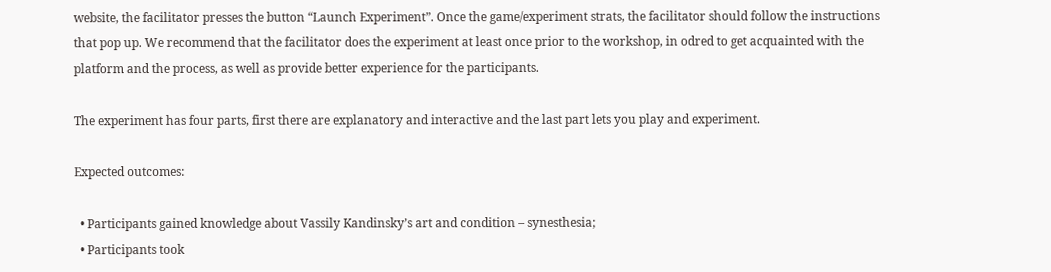website, the facilitator presses the button “Launch Experiment”. Once the game/experiment strats, the facilitator should follow the instructions that pop up. We recommend that the facilitator does the experiment at least once prior to the workshop, in odred to get acquainted with the platform and the process, as well as provide better experience for the participants.

The experiment has four parts, first there are explanatory and interactive and the last part lets you play and experiment.

Expected outcomes:

  • Participants gained knowledge about Vassily Kandinsky’s art and condition – synesthesia;
  • Participants took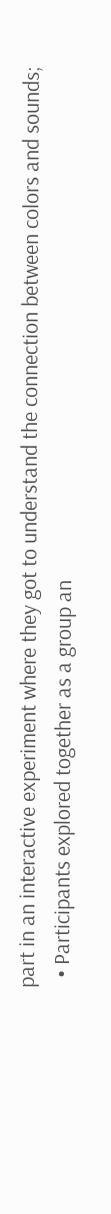part in an interactive experiment where they got to understand the connection between colors and sounds;
  • Participants explored together as a group an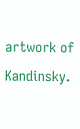artwork of Kandinsky.